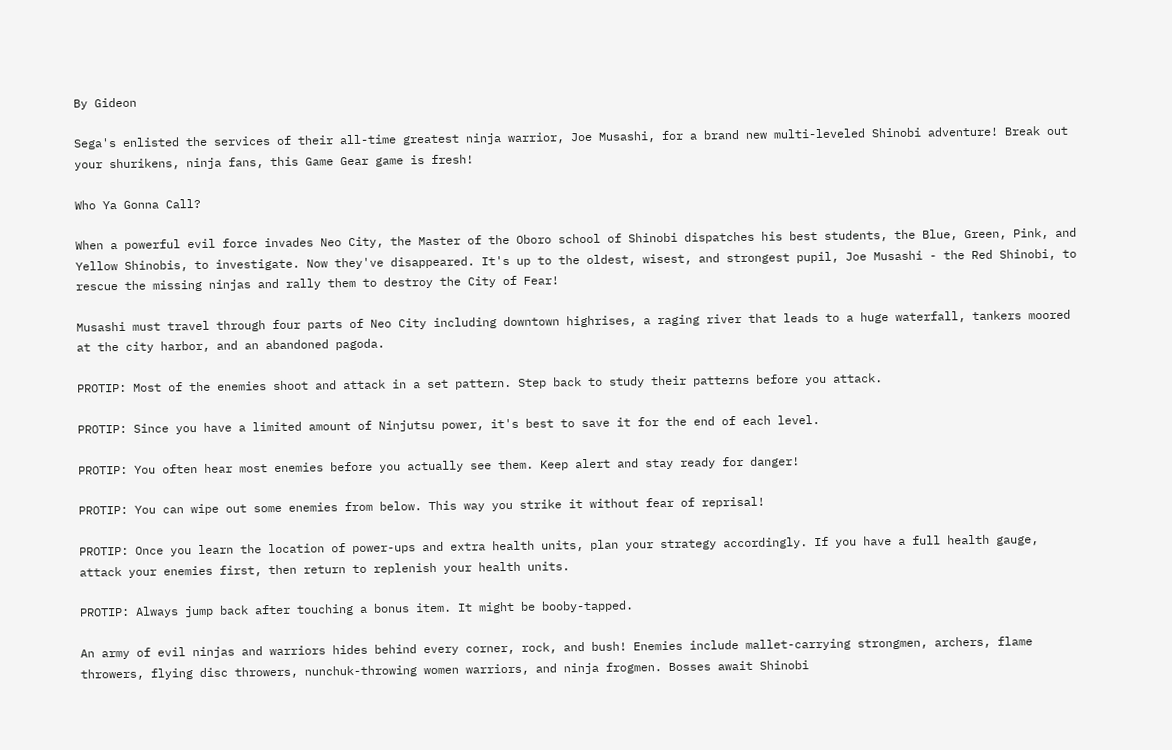By Gideon

Sega's enlisted the services of their all-time greatest ninja warrior, Joe Musashi, for a brand new multi-leveled Shinobi adventure! Break out your shurikens, ninja fans, this Game Gear game is fresh!

Who Ya Gonna Call?

When a powerful evil force invades Neo City, the Master of the Oboro school of Shinobi dispatches his best students, the Blue, Green, Pink, and Yellow Shinobis, to investigate. Now they've disappeared. It's up to the oldest, wisest, and strongest pupil, Joe Musashi - the Red Shinobi, to rescue the missing ninjas and rally them to destroy the City of Fear!

Musashi must travel through four parts of Neo City including downtown highrises, a raging river that leads to a huge waterfall, tankers moored at the city harbor, and an abandoned pagoda.

PROTIP: Most of the enemies shoot and attack in a set pattern. Step back to study their patterns before you attack.

PROTIP: Since you have a limited amount of Ninjutsu power, it's best to save it for the end of each level.

PROTIP: You often hear most enemies before you actually see them. Keep alert and stay ready for danger!

PROTIP: You can wipe out some enemies from below. This way you strike it without fear of reprisal!

PROTIP: Once you learn the location of power-ups and extra health units, plan your strategy accordingly. If you have a full health gauge, attack your enemies first, then return to replenish your health units.

PROTIP: Always jump back after touching a bonus item. It might be booby-tapped.

An army of evil ninjas and warriors hides behind every corner, rock, and bush! Enemies include mallet-carrying strongmen, archers, flame throwers, flying disc throwers, nunchuk-throwing women warriors, and ninja frogmen. Bosses await Shinobi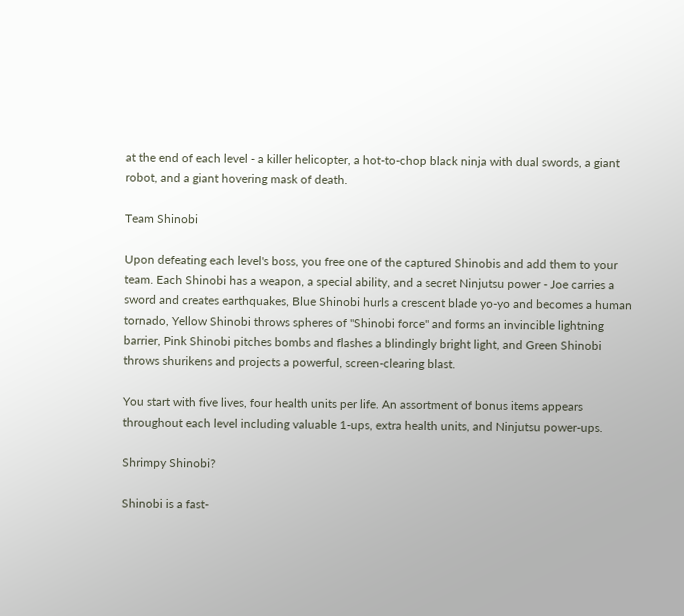at the end of each level - a killer helicopter, a hot-to-chop black ninja with dual swords, a giant robot, and a giant hovering mask of death.

Team Shinobi

Upon defeating each level's boss, you free one of the captured Shinobis and add them to your team. Each Shinobi has a weapon, a special ability, and a secret Ninjutsu power - Joe carries a sword and creates earthquakes, Blue Shinobi hurls a crescent blade yo-yo and becomes a human tornado, Yellow Shinobi throws spheres of "Shinobi force" and forms an invincible lightning barrier, Pink Shinobi pitches bombs and flashes a blindingly bright light, and Green Shinobi throws shurikens and projects a powerful, screen-clearing blast.

You start with five lives, four health units per life. An assortment of bonus items appears throughout each level including valuable 1-ups, extra health units, and Ninjutsu power-ups.

Shrimpy Shinobi?

Shinobi is a fast-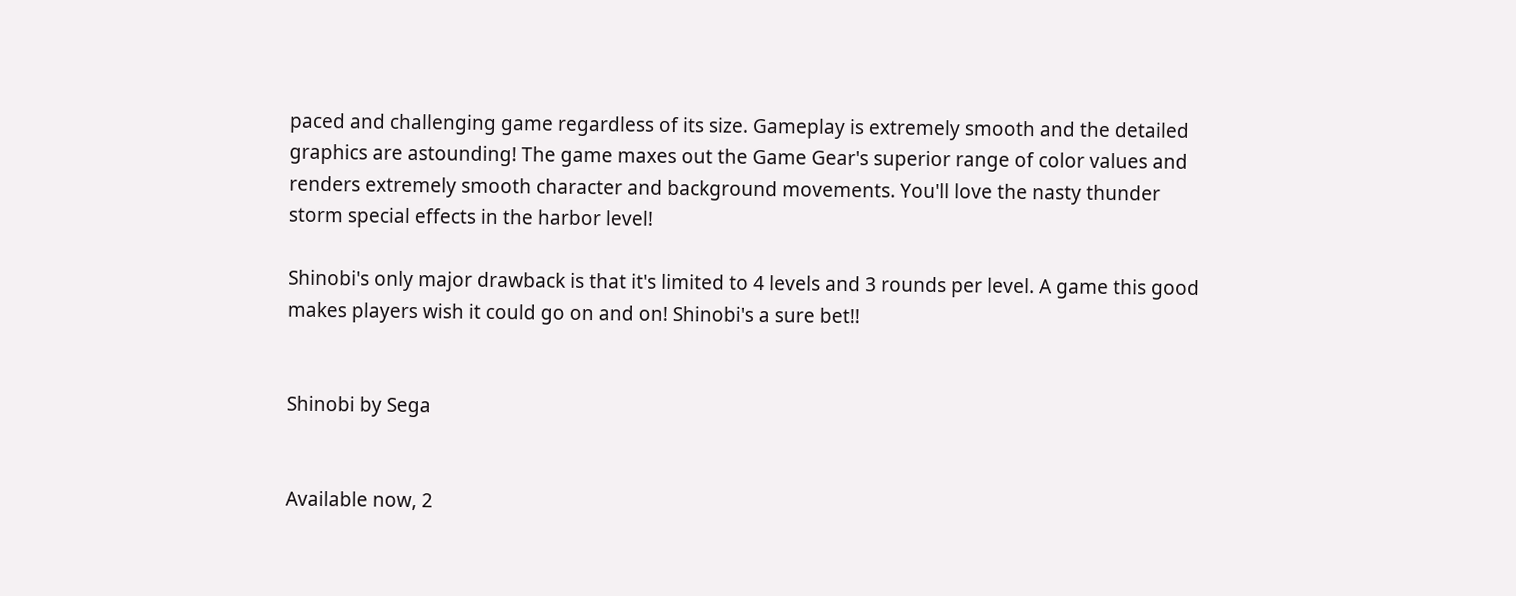paced and challenging game regardless of its size. Gameplay is extremely smooth and the detailed graphics are astounding! The game maxes out the Game Gear's superior range of color values and renders extremely smooth character and background movements. You'll love the nasty thunder storm special effects in the harbor level!

Shinobi's only major drawback is that it's limited to 4 levels and 3 rounds per level. A game this good makes players wish it could go on and on! Shinobi's a sure bet!!


Shinobi by Sega


Available now, 2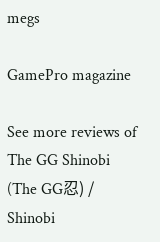megs

GamePro magazine

See more reviews of The GG Shinobi (The GG忍) / Shinobi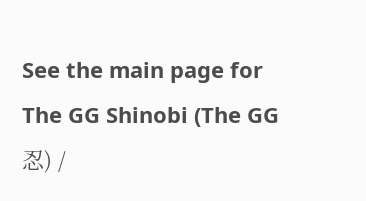See the main page for The GG Shinobi (The GG忍) /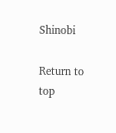Shinobi

Return to top